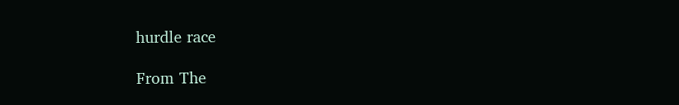hurdle race

From The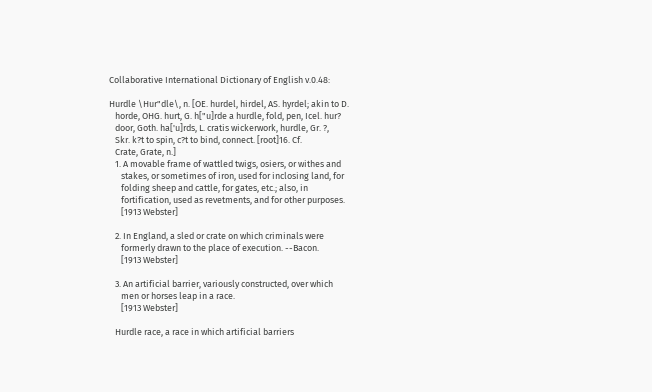Collaborative International Dictionary of English v.0.48:

Hurdle \Hur"dle\, n. [OE. hurdel, hirdel, AS. hyrdel; akin to D.
   horde, OHG. hurt, G. h["u]rde a hurdle, fold, pen, Icel. hur?
   door, Goth. ha['u]rds, L. cratis wickerwork, hurdle, Gr. ?,
   Skr. k?t to spin, c?t to bind, connect. [root]16. Cf.
   Crate, Grate, n.]
   1. A movable frame of wattled twigs, osiers, or withes and
      stakes, or sometimes of iron, used for inclosing land, for
      folding sheep and cattle, for gates, etc.; also, in
      fortification, used as revetments, and for other purposes.
      [1913 Webster]

   2. In England, a sled or crate on which criminals were
      formerly drawn to the place of execution. --Bacon.
      [1913 Webster]

   3. An artificial barrier, variously constructed, over which
      men or horses leap in a race.
      [1913 Webster]

   Hurdle race, a race in which artificial barriers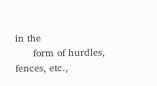in the
      form of hurdles, fences, etc.,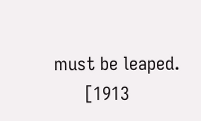must be leaped.
      [1913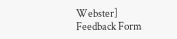Webster]
Feedback Form